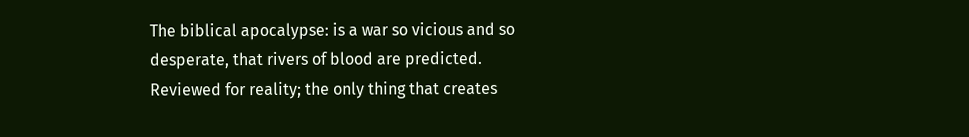The biblical apocalypse: is a war so vicious and so desperate, that rivers of blood are predicted. Reviewed for reality; the only thing that creates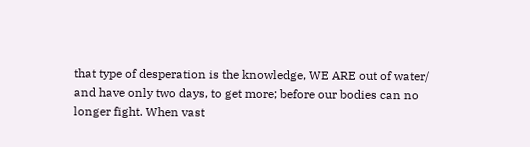that type of desperation is the knowledge, WE ARE out of water/ and have only two days, to get more; before our bodies can no longer fight. When vast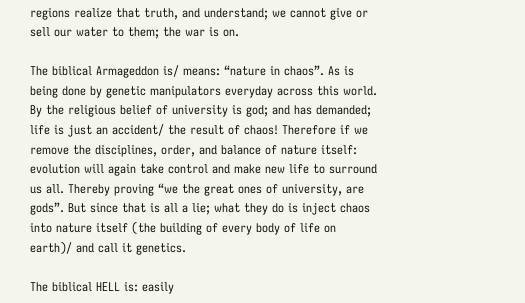regions realize that truth, and understand; we cannot give or sell our water to them; the war is on.

The biblical Armageddon is/ means: “nature in chaos”. As is being done by genetic manipulators everyday across this world. By the religious belief of university is god; and has demanded; life is just an accident/ the result of chaos! Therefore if we remove the disciplines, order, and balance of nature itself: evolution will again take control and make new life to surround us all. Thereby proving “we the great ones of university, are gods”. But since that is all a lie; what they do is inject chaos into nature itself (the building of every body of life on earth)/ and call it genetics.

The biblical HELL is: easily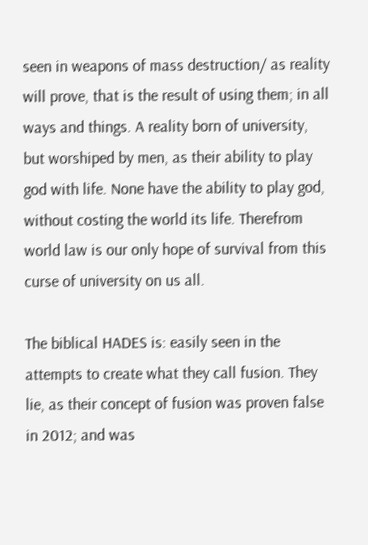seen in weapons of mass destruction/ as reality will prove, that is the result of using them; in all ways and things. A reality born of university, but worshiped by men, as their ability to play god with life. None have the ability to play god, without costing the world its life. Therefrom world law is our only hope of survival from this curse of university on us all.

The biblical HADES is: easily seen in the attempts to create what they call fusion. They lie, as their concept of fusion was proven false in 2012; and was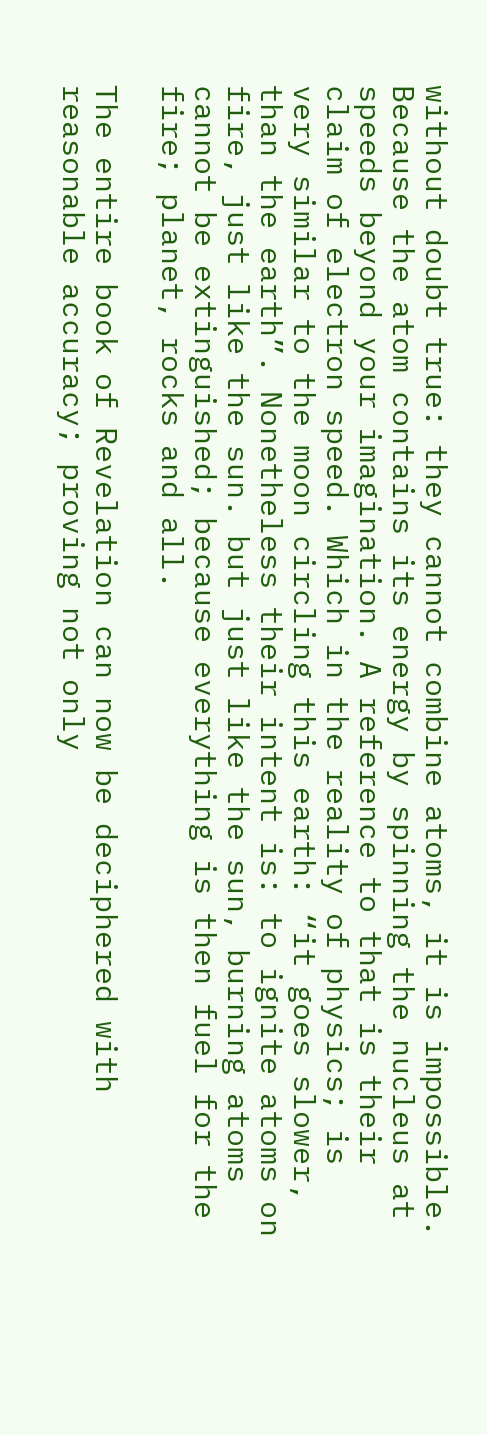without doubt true: they cannot combine atoms, it is impossible. Because the atom contains its energy by spinning the nucleus at speeds beyond your imagination. A reference to that is their claim of electron speed. Which in the reality of physics; is very similar to the moon circling this earth: “it goes slower, than the earth”. Nonetheless their intent is: to ignite atoms on fire, just like the sun. but just like the sun, burning atoms cannot be extinguished; because everything is then fuel for the fire; planet, rocks and all.

The entire book of Revelation can now be deciphered with reasonable accuracy; proving not only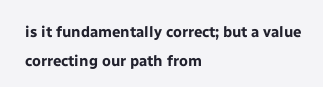is it fundamentally correct; but a value correcting our path from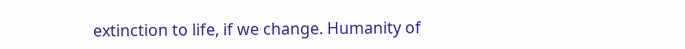extinction to life, if we change. Humanity of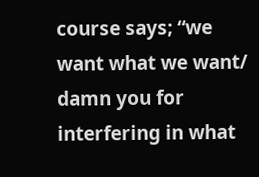course says; “we want what we want/ damn you for interfering in what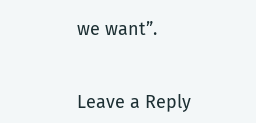we want”.


Leave a Reply